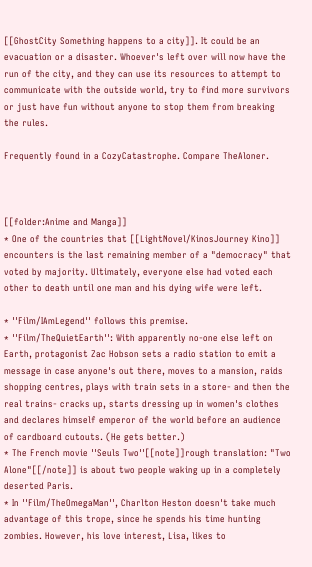[[GhostCity Something happens to a city]]. It could be an evacuation or a disaster. Whoever's left over will now have the run of the city, and they can use its resources to attempt to communicate with the outside world, try to find more survivors or just have fun without anyone to stop them from breaking the rules.

Frequently found in a CozyCatastrophe. Compare TheAloner.



[[folder:Anime and Manga]]
* One of the countries that [[LightNovel/KinosJourney Kino]] encounters is the last remaining member of a "democracy" that voted by majority. Ultimately, everyone else had voted each other to death until one man and his dying wife were left.

* ''Film/IAmLegend'' follows this premise.
* ''Film/TheQuietEarth'': With apparently no-one else left on Earth, protagonist Zac Hobson sets a radio station to emit a message in case anyone's out there, moves to a mansion, raids shopping centres, plays with train sets in a store- and then the real trains- cracks up, starts dressing up in women's clothes and declares himself emperor of the world before an audience of cardboard cutouts. (He gets better.)
* The French movie ''Seuls Two''[[note]]rough translation: "Two Alone"[[/note]] is about two people waking up in a completely deserted Paris.
* In ''Film/TheOmegaMan'', Charlton Heston doesn't take much advantage of this trope, since he spends his time hunting zombies. However, his love interest, Lisa, likes to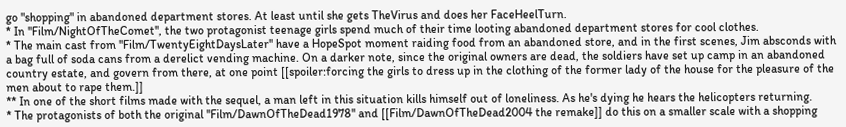go "shopping" in abandoned department stores. At least until she gets TheVirus and does her FaceHeelTurn.
* In ''Film/NightOfTheComet'', the two protagonist teenage girls spend much of their time looting abandoned department stores for cool clothes.
* The main cast from ''Film/TwentyEightDaysLater'' have a HopeSpot moment raiding food from an abandoned store, and in the first scenes, Jim absconds with a bag full of soda cans from a derelict vending machine. On a darker note, since the original owners are dead, the soldiers have set up camp in an abandoned country estate, and govern from there, at one point [[spoiler:forcing the girls to dress up in the clothing of the former lady of the house for the pleasure of the men about to rape them.]]
** In one of the short films made with the sequel, a man left in this situation kills himself out of loneliness. As he's dying he hears the helicopters returning.
* The protagonists of both the original ''Film/DawnOfTheDead1978'' and [[Film/DawnOfTheDead2004 the remake]] do this on a smaller scale with a shopping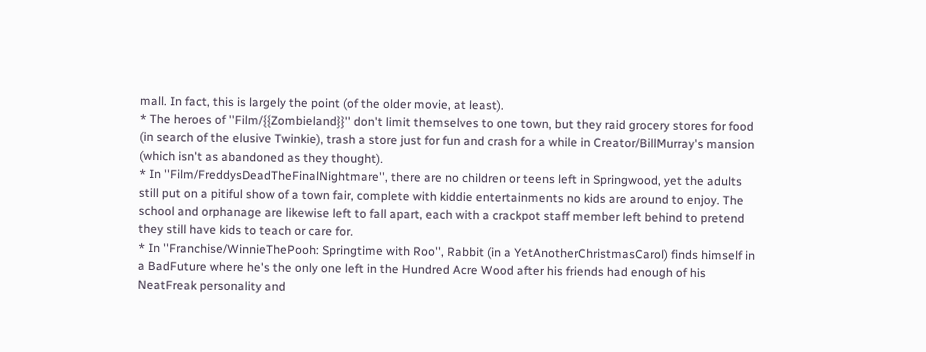mall. In fact, this is largely the point (of the older movie, at least).
* The heroes of ''Film/{{Zombieland}}'' don't limit themselves to one town, but they raid grocery stores for food (in search of the elusive Twinkie), trash a store just for fun and crash for a while in Creator/BillMurray's mansion (which isn't as abandoned as they thought).
* In ''Film/FreddysDeadTheFinalNightmare'', there are no children or teens left in Springwood, yet the adults still put on a pitiful show of a town fair, complete with kiddie entertainments no kids are around to enjoy. The school and orphanage are likewise left to fall apart, each with a crackpot staff member left behind to pretend they still have kids to teach or care for.
* In ''Franchise/WinnieThePooh: Springtime with Roo'', Rabbit (in a YetAnotherChristmasCarol) finds himself in a BadFuture where he's the only one left in the Hundred Acre Wood after his friends had enough of his NeatFreak personality and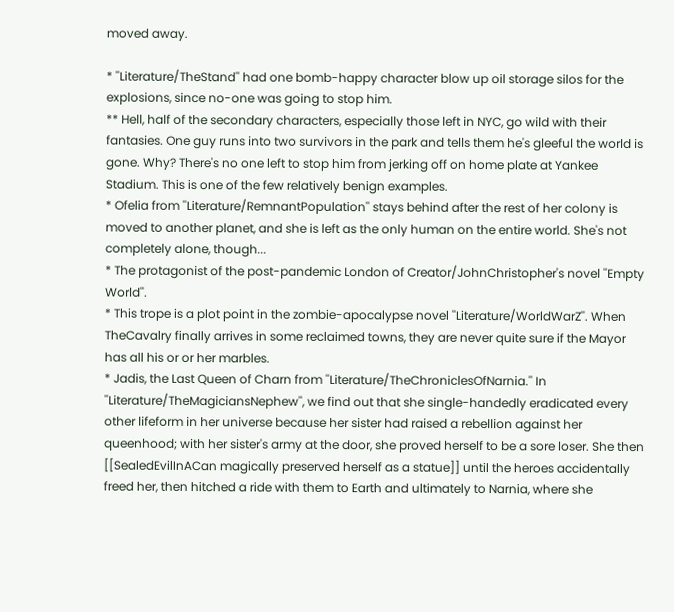moved away.

* ''Literature/TheStand'' had one bomb-happy character blow up oil storage silos for the explosions, since no-one was going to stop him.
** Hell, half of the secondary characters, especially those left in NYC, go wild with their fantasies. One guy runs into two survivors in the park and tells them he's gleeful the world is gone. Why? There's no one left to stop him from jerking off on home plate at Yankee Stadium. This is one of the few relatively benign examples.
* Ofelia from ''Literature/RemnantPopulation'' stays behind after the rest of her colony is moved to another planet, and she is left as the only human on the entire world. She's not completely alone, though...
* The protagonist of the post-pandemic London of Creator/JohnChristopher's novel ''Empty World''.
* This trope is a plot point in the zombie-apocalypse novel ''Literature/WorldWarZ''. When TheCavalry finally arrives in some reclaimed towns, they are never quite sure if the Mayor has all his or or her marbles.
* Jadis, the Last Queen of Charn from ''Literature/TheChroniclesOfNarnia.'' In ''Literature/TheMagiciansNephew'', we find out that she single-handedly eradicated every other lifeform in her universe because her sister had raised a rebellion against her queenhood; with her sister's army at the door, she proved herself to be a sore loser. She then [[SealedEvilInACan magically preserved herself as a statue]] until the heroes accidentally freed her, then hitched a ride with them to Earth and ultimately to Narnia, where she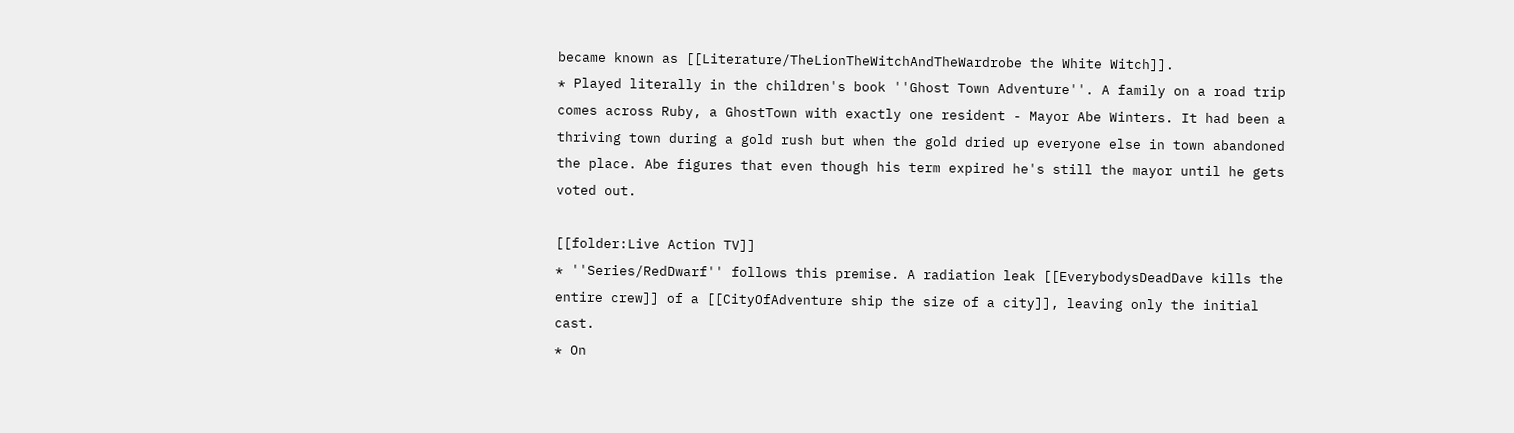became known as [[Literature/TheLionTheWitchAndTheWardrobe the White Witch]].
* Played literally in the children's book ''Ghost Town Adventure''. A family on a road trip comes across Ruby, a GhostTown with exactly one resident - Mayor Abe Winters. It had been a thriving town during a gold rush but when the gold dried up everyone else in town abandoned the place. Abe figures that even though his term expired he's still the mayor until he gets voted out.

[[folder:Live Action TV]]
* ''Series/RedDwarf'' follows this premise. A radiation leak [[EverybodysDeadDave kills the entire crew]] of a [[CityOfAdventure ship the size of a city]], leaving only the initial cast.
* On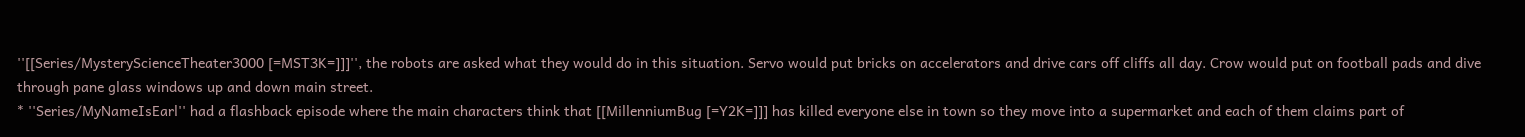''[[Series/MysteryScienceTheater3000 [=MST3K=]]]'', the robots are asked what they would do in this situation. Servo would put bricks on accelerators and drive cars off cliffs all day. Crow would put on football pads and dive through pane glass windows up and down main street.
* ''Series/MyNameIsEarl'' had a flashback episode where the main characters think that [[MillenniumBug [=Y2K=]]] has killed everyone else in town so they move into a supermarket and each of them claims part of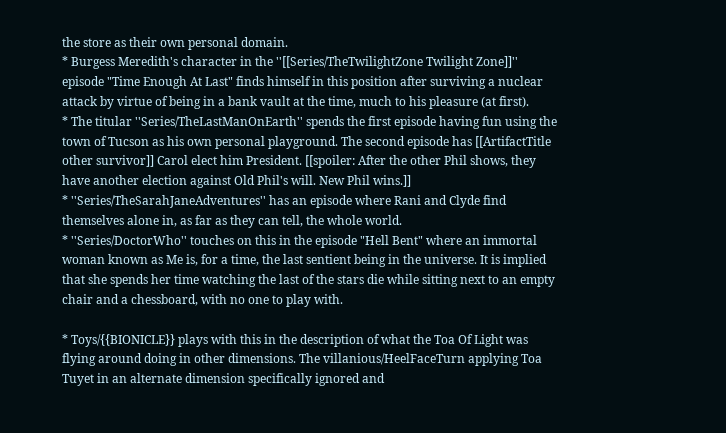the store as their own personal domain.
* Burgess Meredith's character in the ''[[Series/TheTwilightZone Twilight Zone]]'' episode "Time Enough At Last" finds himself in this position after surviving a nuclear attack by virtue of being in a bank vault at the time, much to his pleasure (at first).
* The titular ''Series/TheLastManOnEarth'' spends the first episode having fun using the town of Tucson as his own personal playground. The second episode has [[ArtifactTitle other survivor]] Carol elect him President. [[spoiler: After the other Phil shows, they have another election against Old Phil's will. New Phil wins.]]
* ''Series/TheSarahJaneAdventures'' has an episode where Rani and Clyde find themselves alone in, as far as they can tell, the whole world.
* ''Series/DoctorWho'' touches on this in the episode "Hell Bent" where an immortal woman known as Me is, for a time, the last sentient being in the universe. It is implied that she spends her time watching the last of the stars die while sitting next to an empty chair and a chessboard, with no one to play with.

* Toys/{{BIONICLE}} plays with this in the description of what the Toa Of Light was flying around doing in other dimensions. The villanious/HeelFaceTurn applying Toa Tuyet in an alternate dimension specifically ignored and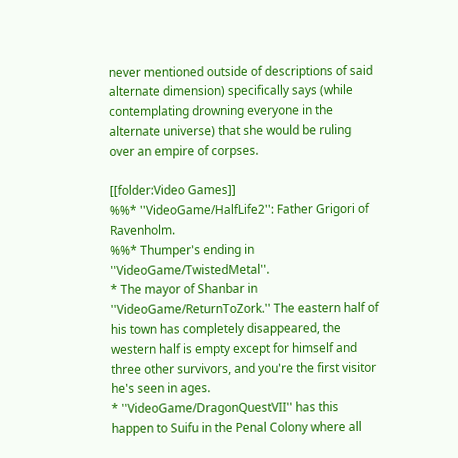never mentioned outside of descriptions of said alternate dimension) specifically says (while contemplating drowning everyone in the alternate universe) that she would be ruling over an empire of corpses.

[[folder:Video Games]]
%%* ''VideoGame/HalfLife2'': Father Grigori of Ravenholm.
%%* Thumper's ending in ''VideoGame/TwistedMetal''.
* The mayor of Shanbar in ''VideoGame/ReturnToZork.'' The eastern half of his town has completely disappeared, the western half is empty except for himself and three other survivors, and you're the first visitor he's seen in ages.
* ''VideoGame/DragonQuestVII'' has this happen to Suifu in the Penal Colony where all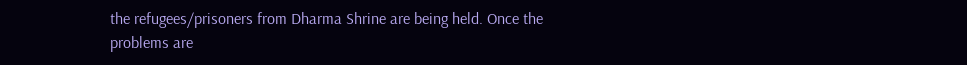the refugees/prisoners from Dharma Shrine are being held. Once the problems are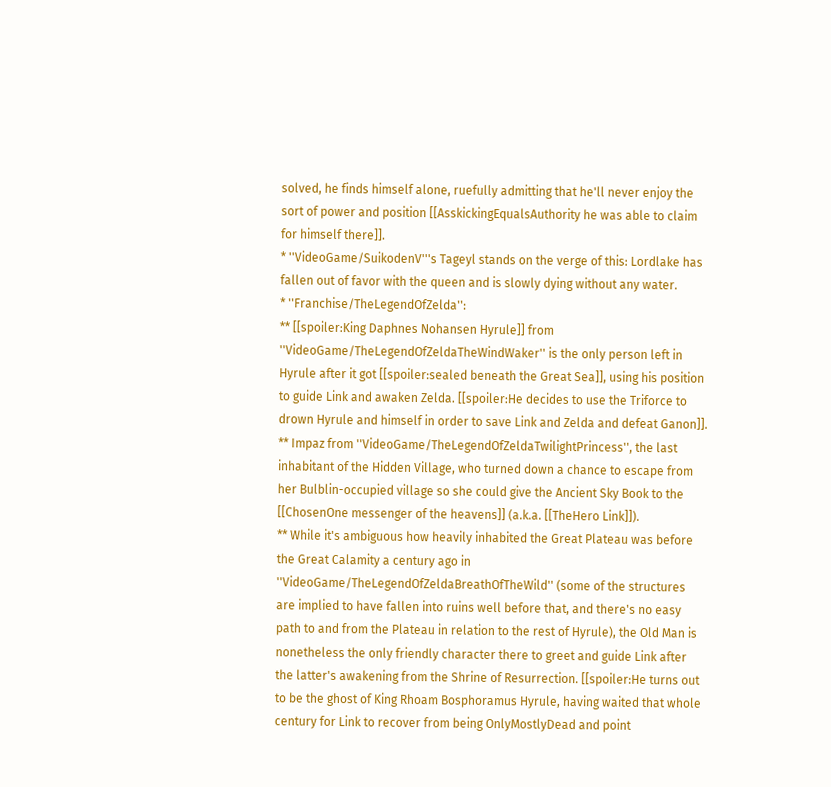solved, he finds himself alone, ruefully admitting that he'll never enjoy the sort of power and position [[AsskickingEqualsAuthority he was able to claim for himself there]].
* ''VideoGame/SuikodenV'''s Tageyl stands on the verge of this: Lordlake has fallen out of favor with the queen and is slowly dying without any water.
* ''Franchise/TheLegendOfZelda'':
** [[spoiler:King Daphnes Nohansen Hyrule]] from ''VideoGame/TheLegendOfZeldaTheWindWaker'' is the only person left in Hyrule after it got [[spoiler:sealed beneath the Great Sea]], using his position to guide Link and awaken Zelda. [[spoiler:He decides to use the Triforce to drown Hyrule and himself in order to save Link and Zelda and defeat Ganon]].
** Impaz from ''VideoGame/TheLegendOfZeldaTwilightPrincess'', the last inhabitant of the Hidden Village, who turned down a chance to escape from her Bulblin-occupied village so she could give the Ancient Sky Book to the [[ChosenOne messenger of the heavens]] (a.k.a. [[TheHero Link]]).
** While it's ambiguous how heavily inhabited the Great Plateau was before the Great Calamity a century ago in ''VideoGame/TheLegendOfZeldaBreathOfTheWild'' (some of the structures are implied to have fallen into ruins well before that, and there's no easy path to and from the Plateau in relation to the rest of Hyrule), the Old Man is nonetheless the only friendly character there to greet and guide Link after the latter's awakening from the Shrine of Resurrection. [[spoiler:He turns out to be the ghost of King Rhoam Bosphoramus Hyrule, having waited that whole century for Link to recover from being OnlyMostlyDead and point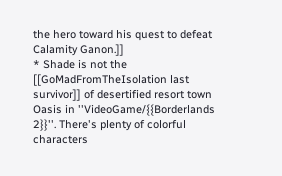the hero toward his quest to defeat Calamity Ganon.]]
* Shade is not the [[GoMadFromTheIsolation last survivor]] of desertified resort town Oasis in ''VideoGame/{{Borderlands 2}}''. There's plenty of colorful characters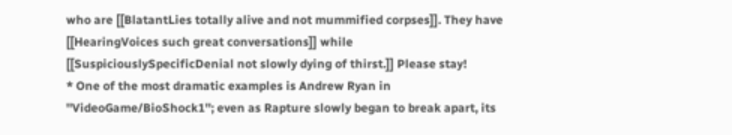who are [[BlatantLies totally alive and not mummified corpses]]. They have [[HearingVoices such great conversations]] while [[SuspiciouslySpecificDenial not slowly dying of thirst.]] Please stay!
* One of the most dramatic examples is Andrew Ryan in ''VideoGame/BioShock1''; even as Rapture slowly began to break apart, its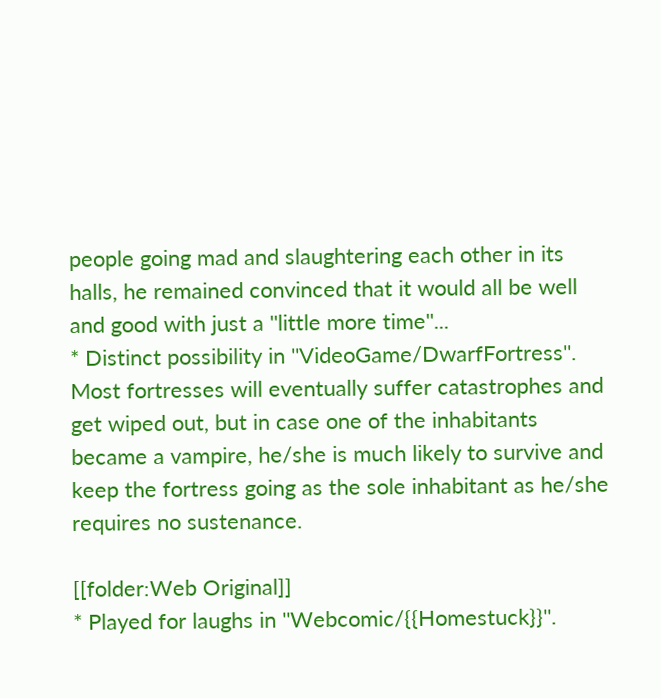people going mad and slaughtering each other in its halls, he remained convinced that it would all be well and good with just a ''little more time''...
* Distinct possibility in ''VideoGame/DwarfFortress''. Most fortresses will eventually suffer catastrophes and get wiped out, but in case one of the inhabitants became a vampire, he/she is much likely to survive and keep the fortress going as the sole inhabitant as he/she requires no sustenance.

[[folder:Web Original]]
* Played for laughs in ''Webcomic/{{Homestuck}}''.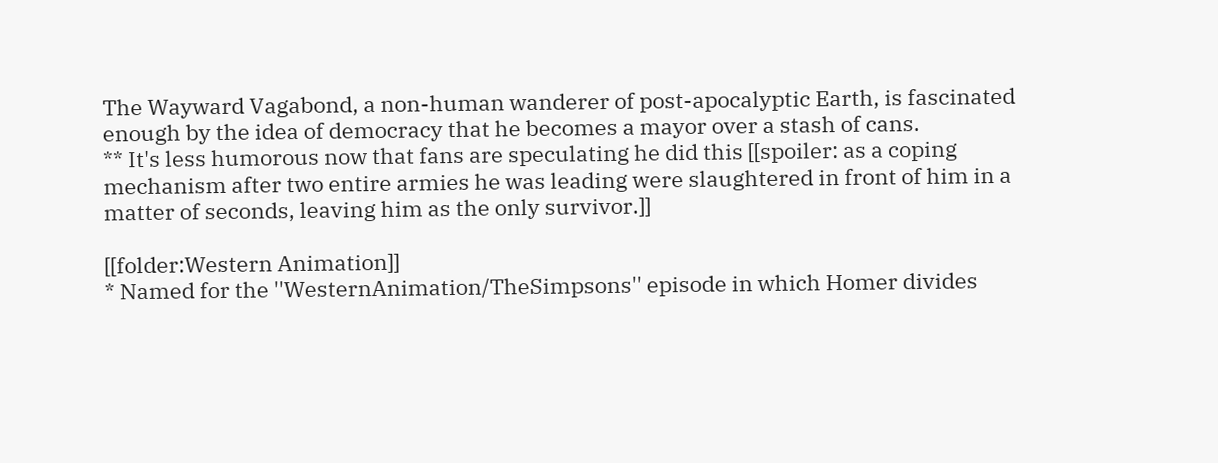The Wayward Vagabond, a non-human wanderer of post-apocalyptic Earth, is fascinated enough by the idea of democracy that he becomes a mayor over a stash of cans.
** It's less humorous now that fans are speculating he did this [[spoiler: as a coping mechanism after two entire armies he was leading were slaughtered in front of him in a matter of seconds, leaving him as the only survivor.]]

[[folder:Western Animation]]
* Named for the ''WesternAnimation/TheSimpsons'' episode in which Homer divides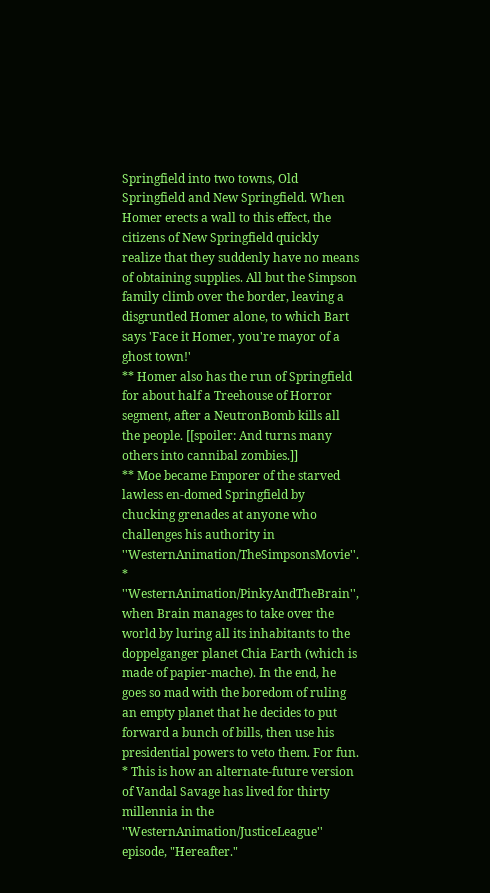Springfield into two towns, Old Springfield and New Springfield. When Homer erects a wall to this effect, the citizens of New Springfield quickly realize that they suddenly have no means of obtaining supplies. All but the Simpson family climb over the border, leaving a disgruntled Homer alone, to which Bart says 'Face it Homer, you're mayor of a ghost town!'
** Homer also has the run of Springfield for about half a Treehouse of Horror segment, after a NeutronBomb kills all the people. [[spoiler: And turns many others into cannibal zombies.]]
** Moe became Emporer of the starved lawless en-domed Springfield by chucking grenades at anyone who challenges his authority in ''WesternAnimation/TheSimpsonsMovie''.
* ''WesternAnimation/PinkyAndTheBrain'', when Brain manages to take over the world by luring all its inhabitants to the doppelganger planet Chia Earth (which is made of papier-mache). In the end, he goes so mad with the boredom of ruling an empty planet that he decides to put forward a bunch of bills, then use his presidential powers to veto them. For fun.
* This is how an alternate-future version of Vandal Savage has lived for thirty millennia in the ''WesternAnimation/JusticeLeague'' episode, "Hereafter."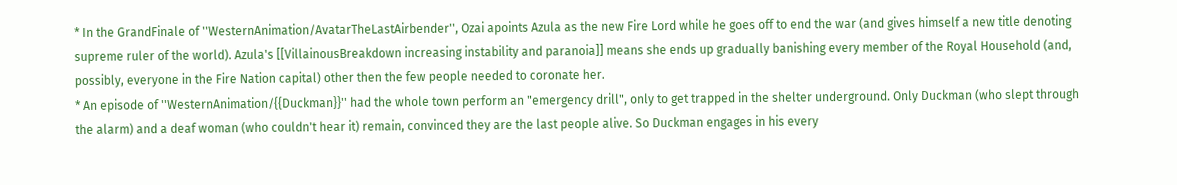* In the GrandFinale of ''WesternAnimation/AvatarTheLastAirbender'', Ozai apoints Azula as the new Fire Lord while he goes off to end the war (and gives himself a new title denoting supreme ruler of the world). Azula's [[VillainousBreakdown increasing instability and paranoia]] means she ends up gradually banishing every member of the Royal Household (and, possibly, everyone in the Fire Nation capital) other then the few people needed to coronate her.
* An episode of ''WesternAnimation/{{Duckman}}'' had the whole town perform an "emergency drill", only to get trapped in the shelter underground. Only Duckman (who slept through the alarm) and a deaf woman (who couldn't hear it) remain, convinced they are the last people alive. So Duckman engages in his every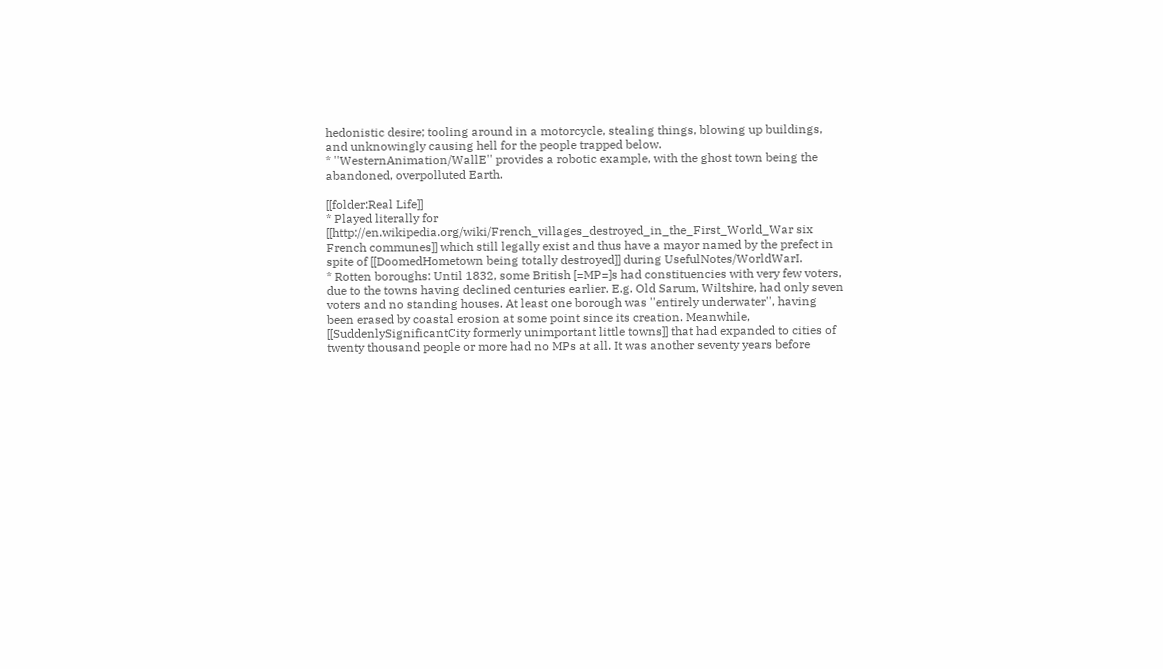hedonistic desire; tooling around in a motorcycle, stealing things, blowing up buildings, and unknowingly causing hell for the people trapped below.
* ''WesternAnimation/WallE'' provides a robotic example, with the ghost town being the abandoned, overpolluted Earth.

[[folder:Real Life]]
* Played literally for [[http://en.wikipedia.org/wiki/French_villages_destroyed_in_the_First_World_War six French communes]] which still legally exist and thus have a mayor named by the prefect in spite of [[DoomedHometown being totally destroyed]] during UsefulNotes/WorldWarI.
* Rotten boroughs: Until 1832, some British [=MP=]s had constituencies with very few voters, due to the towns having declined centuries earlier. E.g. Old Sarum, Wiltshire, had only seven voters and no standing houses. At least one borough was ''entirely underwater'', having been erased by coastal erosion at some point since its creation. Meanwhile, [[SuddenlySignificantCity formerly unimportant little towns]] that had expanded to cities of twenty thousand people or more had no MPs at all. It was another seventy years before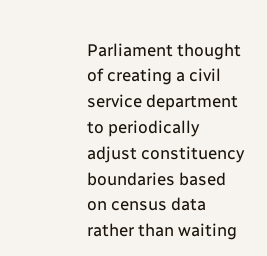Parliament thought of creating a civil service department to periodically adjust constituency boundaries based on census data rather than waiting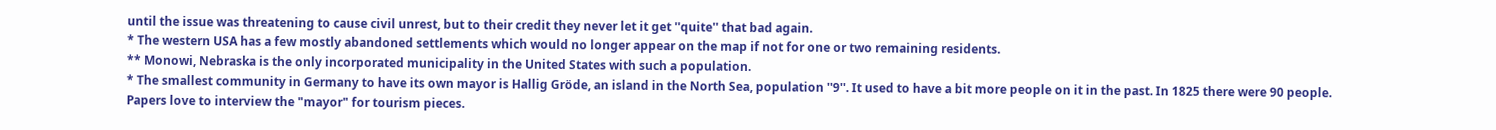until the issue was threatening to cause civil unrest, but to their credit they never let it get ''quite'' that bad again.
* The western USA has a few mostly abandoned settlements which would no longer appear on the map if not for one or two remaining residents.
** Monowi, Nebraska is the only incorporated municipality in the United States with such a population.
* The smallest community in Germany to have its own mayor is Hallig Gröde, an island in the North Sea, population ''9''. It used to have a bit more people on it in the past. In 1825 there were 90 people. Papers love to interview the "mayor" for tourism pieces.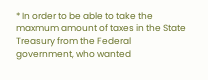* In order to be able to take the maxmum amount of taxes in the State Treasury from the Federal government, who wanted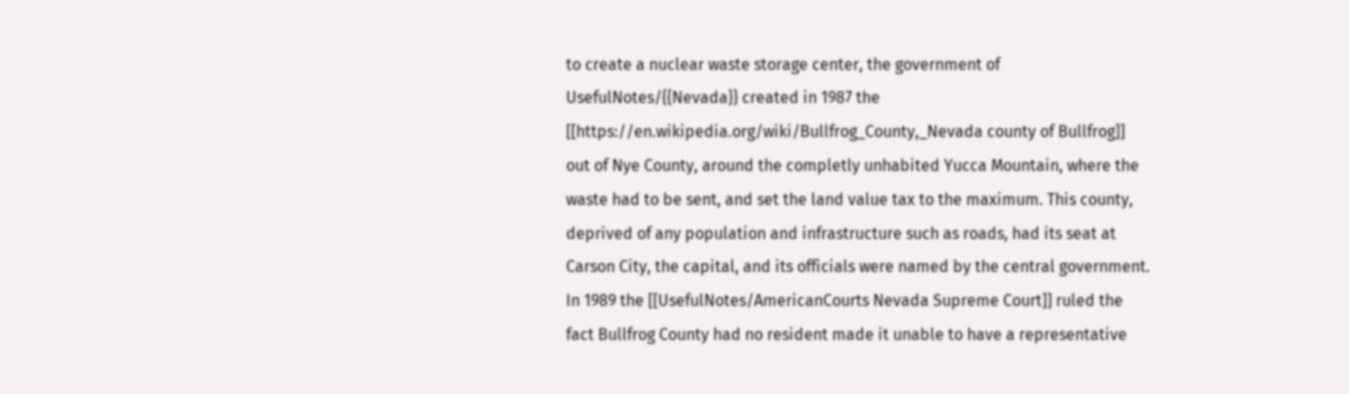to create a nuclear waste storage center, the government of UsefulNotes/{{Nevada}} created in 1987 the [[https://en.wikipedia.org/wiki/Bullfrog_County,_Nevada county of Bullfrog]] out of Nye County, around the completly unhabited Yucca Mountain, where the waste had to be sent, and set the land value tax to the maximum. This county, deprived of any population and infrastructure such as roads, had its seat at Carson City, the capital, and its officials were named by the central government. In 1989 the [[UsefulNotes/AmericanCourts Nevada Supreme Court]] ruled the fact Bullfrog County had no resident made it unable to have a representative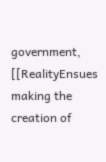government, [[RealityEnsues making the creation of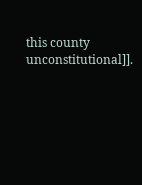this county unconstitutional]].